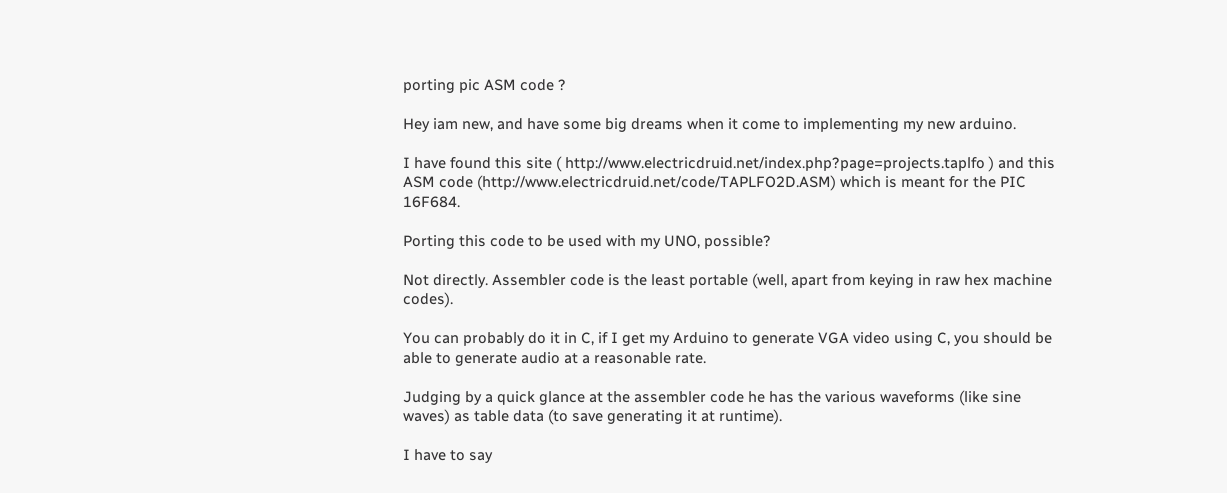porting pic ASM code ?

Hey iam new, and have some big dreams when it come to implementing my new arduino.

I have found this site ( http://www.electricdruid.net/index.php?page=projects.taplfo ) and this ASM code (http://www.electricdruid.net/code/TAPLFO2D.ASM) which is meant for the PIC 16F684.

Porting this code to be used with my UNO, possible?

Not directly. Assembler code is the least portable (well, apart from keying in raw hex machine codes).

You can probably do it in C, if I get my Arduino to generate VGA video using C, you should be able to generate audio at a reasonable rate.

Judging by a quick glance at the assembler code he has the various waveforms (like sine waves) as table data (to save generating it at runtime).

I have to say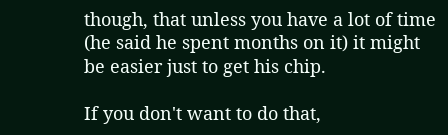though, that unless you have a lot of time (he said he spent months on it) it might be easier just to get his chip.

If you don't want to do that,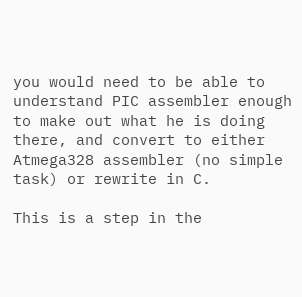you would need to be able to understand PIC assembler enough to make out what he is doing there, and convert to either Atmega328 assembler (no simple task) or rewrite in C.

This is a step in the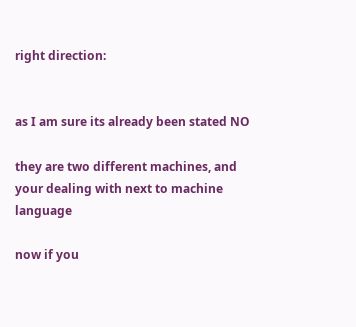right direction:


as I am sure its already been stated NO

they are two different machines, and your dealing with next to machine language

now if you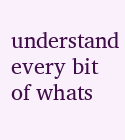understand every bit of whats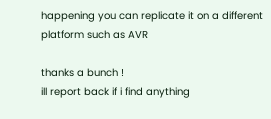happening you can replicate it on a different platform such as AVR

thanks a bunch !
ill report back if i find anything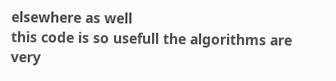elsewhere as well
this code is so usefull the algorithms are very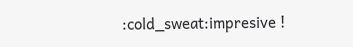:cold_sweat:impresive !